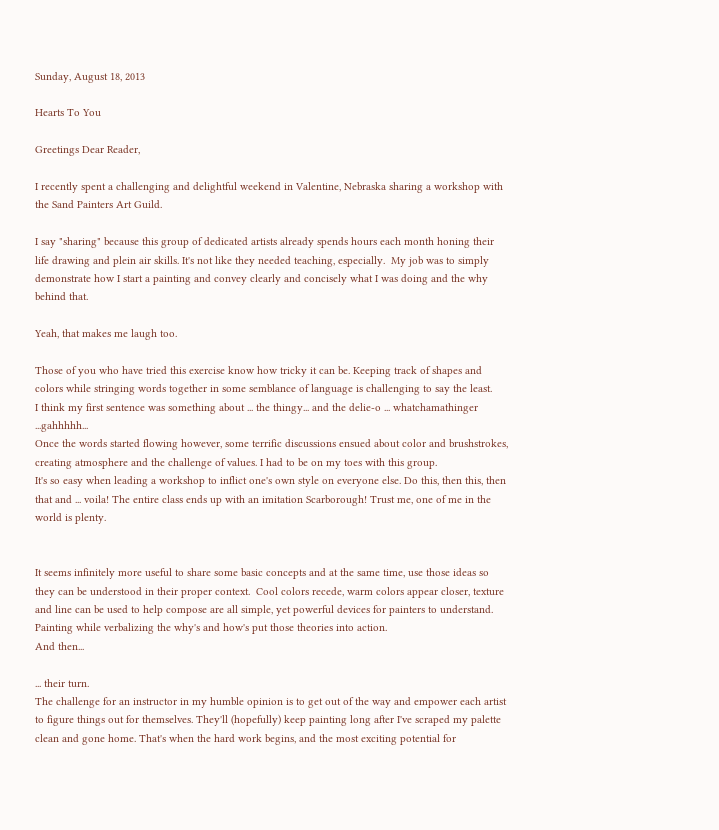Sunday, August 18, 2013

Hearts To You

Greetings Dear Reader,

I recently spent a challenging and delightful weekend in Valentine, Nebraska sharing a workshop with the Sand Painters Art Guild.

I say "sharing" because this group of dedicated artists already spends hours each month honing their life drawing and plein air skills. It's not like they needed teaching, especially.  My job was to simply demonstrate how I start a painting and convey clearly and concisely what I was doing and the why behind that.

Yeah, that makes me laugh too.

Those of you who have tried this exercise know how tricky it can be. Keeping track of shapes and colors while stringing words together in some semblance of language is challenging to say the least.
I think my first sentence was something about ... the thingy... and the delie-o ... whatchamathinger ...gahhhhh...
Once the words started flowing however, some terrific discussions ensued about color and brushstrokes, creating atmosphere and the challenge of values. I had to be on my toes with this group.
It's so easy when leading a workshop to inflict one's own style on everyone else. Do this, then this, then that and ... voila! The entire class ends up with an imitation Scarborough! Trust me, one of me in the world is plenty.


It seems infinitely more useful to share some basic concepts and at the same time, use those ideas so they can be understood in their proper context.  Cool colors recede, warm colors appear closer, texture and line can be used to help compose are all simple, yet powerful devices for painters to understand.
Painting while verbalizing the why's and how's put those theories into action.
And then...

... their turn.
The challenge for an instructor in my humble opinion is to get out of the way and empower each artist to figure things out for themselves. They'll (hopefully) keep painting long after I've scraped my palette clean and gone home. That's when the hard work begins, and the most exciting potential for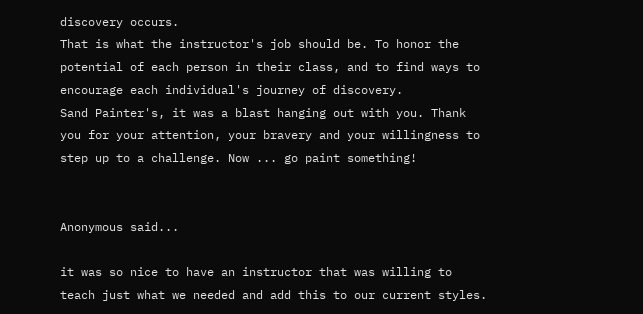discovery occurs.
That is what the instructor's job should be. To honor the potential of each person in their class, and to find ways to encourage each individual's journey of discovery.
Sand Painter's, it was a blast hanging out with you. Thank you for your attention, your bravery and your willingness to step up to a challenge. Now ... go paint something!


Anonymous said...

it was so nice to have an instructor that was willing to teach just what we needed and add this to our current styles.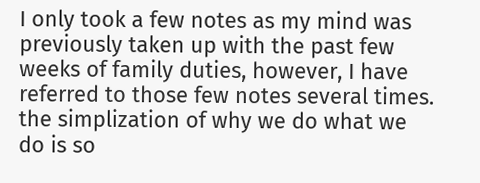I only took a few notes as my mind was previously taken up with the past few weeks of family duties, however, I have referred to those few notes several times. the simplization of why we do what we do is so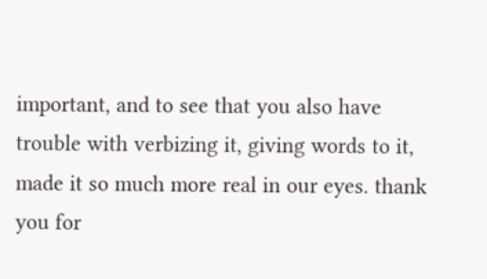important, and to see that you also have trouble with verbizing it, giving words to it, made it so much more real in our eyes. thank you for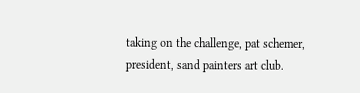taking on the challenge, pat schemer, president, sand painters art club.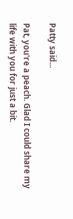Patty said...

Pat, you're a peach. Glad I could share my life with you for just a bit.